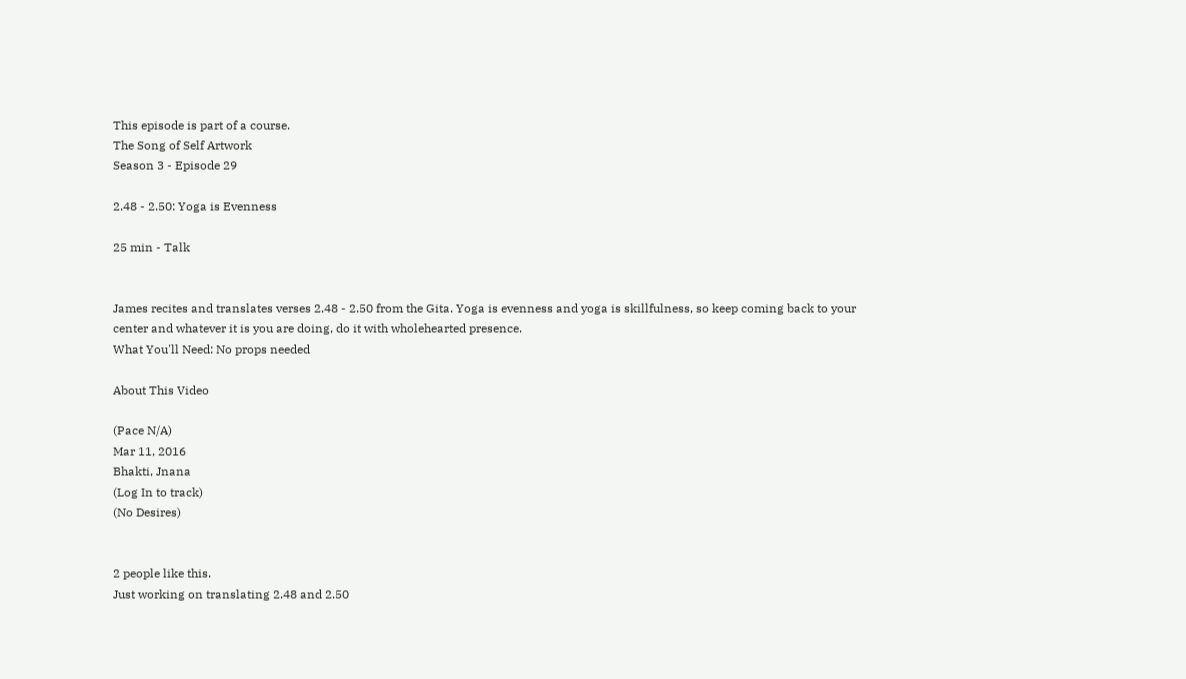This episode is part of a course.
The Song of Self Artwork
Season 3 - Episode 29

2.48 - 2.50: Yoga is Evenness

25 min - Talk


James recites and translates verses 2.48 - 2.50 from the Gita. Yoga is evenness and yoga is skillfulness, so keep coming back to your center and whatever it is you are doing, do it with wholehearted presence.
What You'll Need: No props needed

About This Video

(Pace N/A)
Mar 11, 2016
Bhakti, Jnana
(Log In to track)
(No Desires)


2 people like this.
Just working on translating 2.48 and 2.50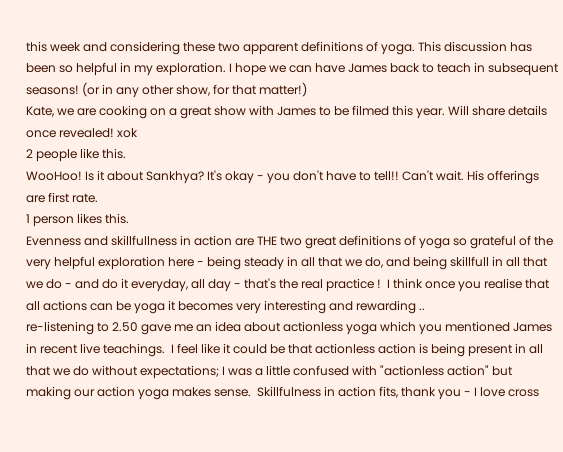this week and considering these two apparent definitions of yoga. This discussion has been so helpful in my exploration. I hope we can have James back to teach in subsequent seasons! (or in any other show, for that matter!)
Kate, we are cooking on a great show with James to be filmed this year. Will share details once revealed! xok
2 people like this.
WooHoo! Is it about Sankhya? It's okay - you don't have to tell!! Can't wait. His offerings are first rate.
1 person likes this.
Evenness and skillfullness in action are THE two great definitions of yoga so grateful of the very helpful exploration here - being steady in all that we do, and being skillfull in all that we do - and do it everyday, all day - that's the real practice !  I think once you realise that all actions can be yoga it becomes very interesting and rewarding ..
re-listening to 2.50 gave me an idea about actionless yoga which you mentioned James in recent live teachings.  I feel like it could be that actionless action is being present in all that we do without expectations; I was a little confused with "actionless action" but making our action yoga makes sense.  Skillfulness in action fits, thank you - I love cross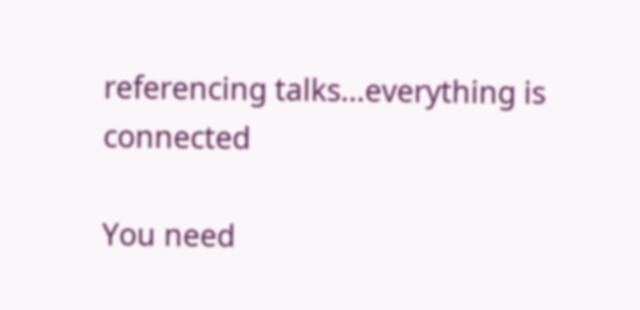referencing talks...everything is connected

You need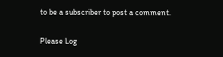to be a subscriber to post a comment.

Please Log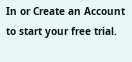In or Create an Account to start your free trial.